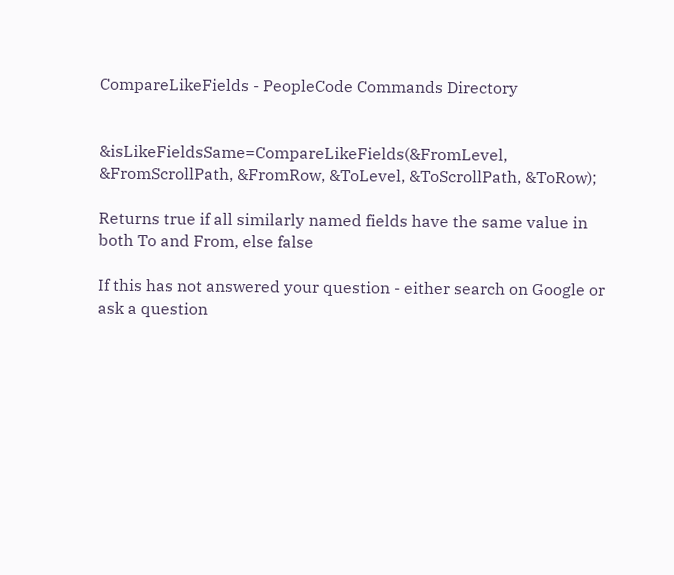CompareLikeFields - PeopleCode Commands Directory


&isLikeFieldsSame=CompareLikeFields(&FromLevel, &FromScrollPath, &FromRow, &ToLevel, &ToScrollPath, &ToRow);

Returns true if all similarly named fields have the same value in both To and From, else false

If this has not answered your question - either search on Google or ask a question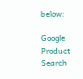below:

Google Product Search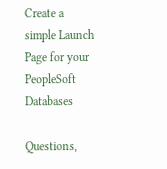Create a simple Launch Page for your PeopleSoft Databases

Questions,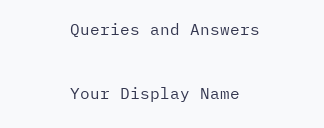Queries and Answers

Your Display Name